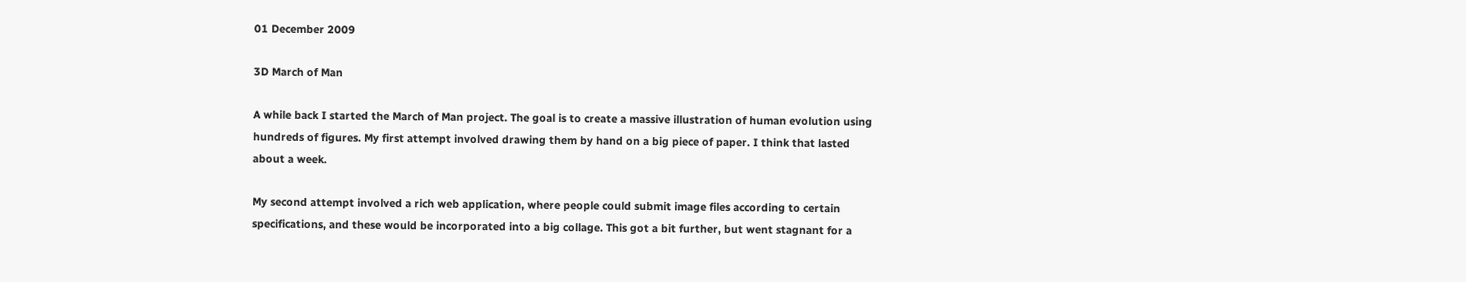01 December 2009

3D March of Man

A while back I started the March of Man project. The goal is to create a massive illustration of human evolution using hundreds of figures. My first attempt involved drawing them by hand on a big piece of paper. I think that lasted about a week.

My second attempt involved a rich web application, where people could submit image files according to certain specifications, and these would be incorporated into a big collage. This got a bit further, but went stagnant for a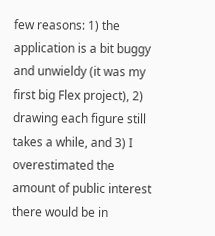few reasons: 1) the application is a bit buggy and unwieldy (it was my first big Flex project), 2) drawing each figure still takes a while, and 3) I overestimated the amount of public interest there would be in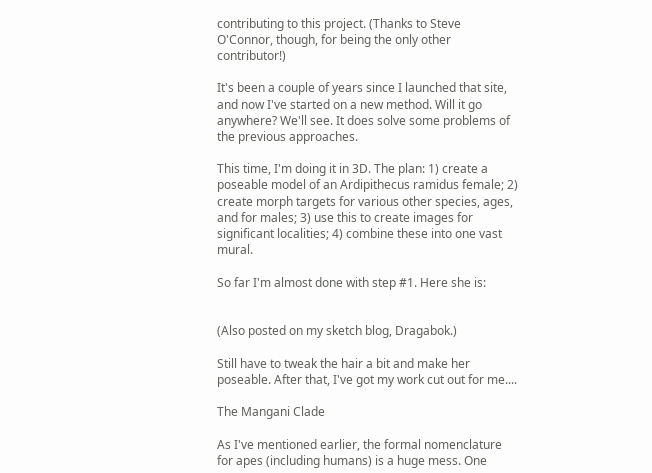contributing to this project. (Thanks to Steve O'Connor, though, for being the only other contributor!)

It's been a couple of years since I launched that site, and now I've started on a new method. Will it go anywhere? We'll see. It does solve some problems of the previous approaches.

This time, I'm doing it in 3D. The plan: 1) create a poseable model of an Ardipithecus ramidus female; 2) create morph targets for various other species, ages, and for males; 3) use this to create images for significant localities; 4) combine these into one vast mural.

So far I'm almost done with step #1. Here she is:


(Also posted on my sketch blog, Dragabok.)

Still have to tweak the hair a bit and make her poseable. After that, I've got my work cut out for me....

The Mangani Clade

As I've mentioned earlier, the formal nomenclature for apes (including humans) is a huge mess. One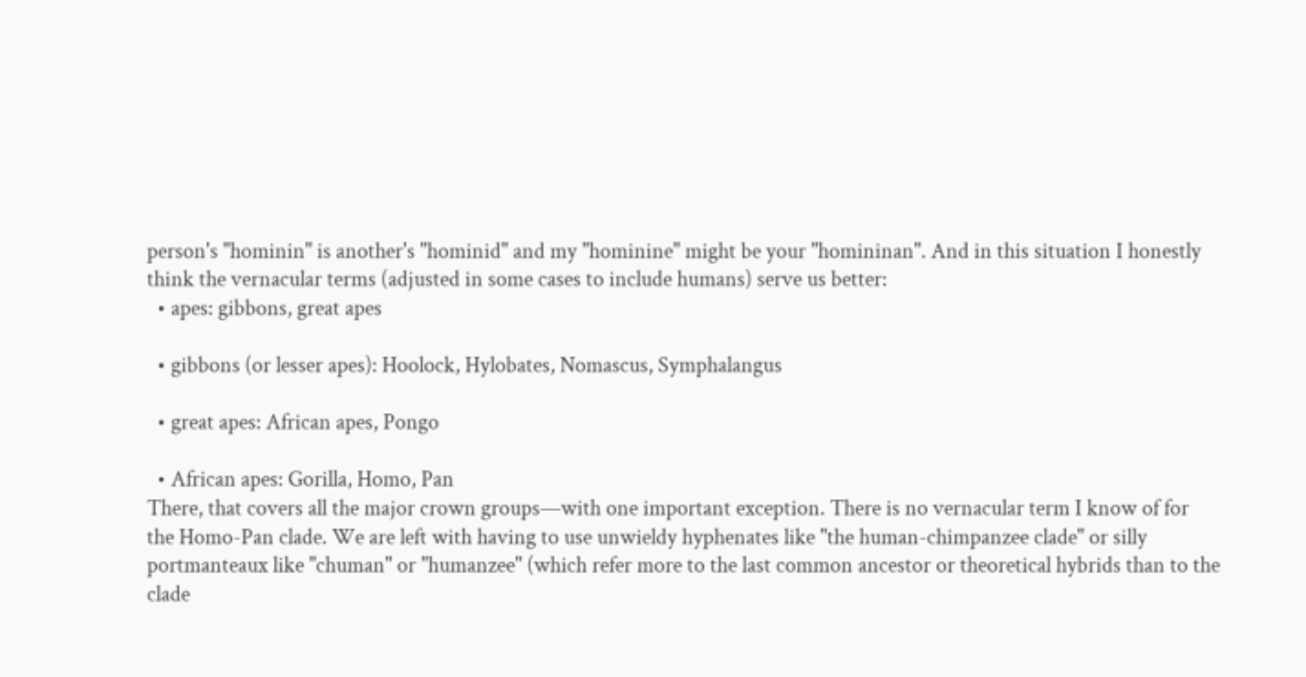person's "hominin" is another's "hominid" and my "hominine" might be your "homininan". And in this situation I honestly think the vernacular terms (adjusted in some cases to include humans) serve us better:
  • apes: gibbons, great apes

  • gibbons (or lesser apes): Hoolock, Hylobates, Nomascus, Symphalangus

  • great apes: African apes, Pongo

  • African apes: Gorilla, Homo, Pan
There, that covers all the major crown groups—with one important exception. There is no vernacular term I know of for the Homo-Pan clade. We are left with having to use unwieldy hyphenates like "the human-chimpanzee clade" or silly portmanteaux like "chuman" or "humanzee" (which refer more to the last common ancestor or theoretical hybrids than to the clade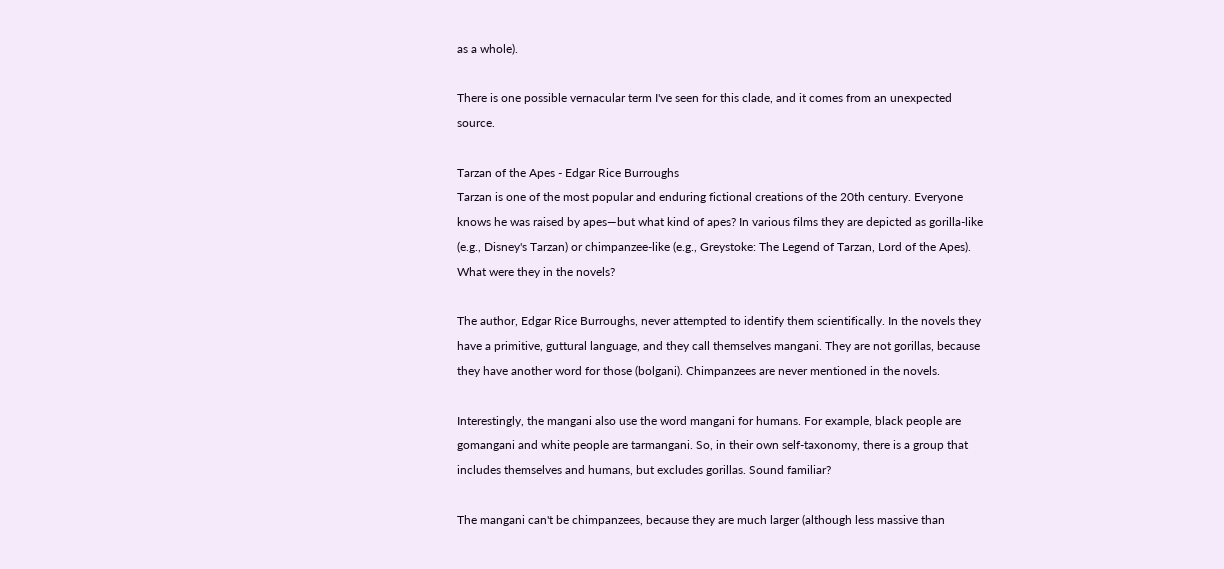as a whole).

There is one possible vernacular term I've seen for this clade, and it comes from an unexpected source.

Tarzan of the Apes - Edgar Rice Burroughs
Tarzan is one of the most popular and enduring fictional creations of the 20th century. Everyone knows he was raised by apes—but what kind of apes? In various films they are depicted as gorilla-like (e.g., Disney's Tarzan) or chimpanzee-like (e.g., Greystoke: The Legend of Tarzan, Lord of the Apes). What were they in the novels?

The author, Edgar Rice Burroughs, never attempted to identify them scientifically. In the novels they have a primitive, guttural language, and they call themselves mangani. They are not gorillas, because they have another word for those (bolgani). Chimpanzees are never mentioned in the novels.

Interestingly, the mangani also use the word mangani for humans. For example, black people are gomangani and white people are tarmangani. So, in their own self-taxonomy, there is a group that includes themselves and humans, but excludes gorillas. Sound familiar?

The mangani can't be chimpanzees, because they are much larger (although less massive than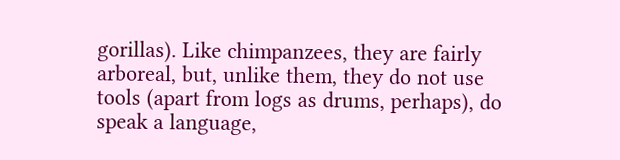gorillas). Like chimpanzees, they are fairly arboreal, but, unlike them, they do not use tools (apart from logs as drums, perhaps), do speak a language,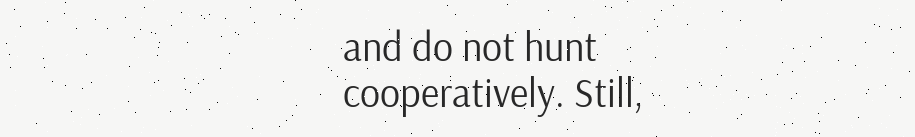and do not hunt cooperatively. Still,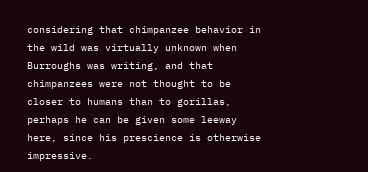considering that chimpanzee behavior in the wild was virtually unknown when Burroughs was writing, and that chimpanzees were not thought to be closer to humans than to gorillas, perhaps he can be given some leeway here, since his prescience is otherwise impressive.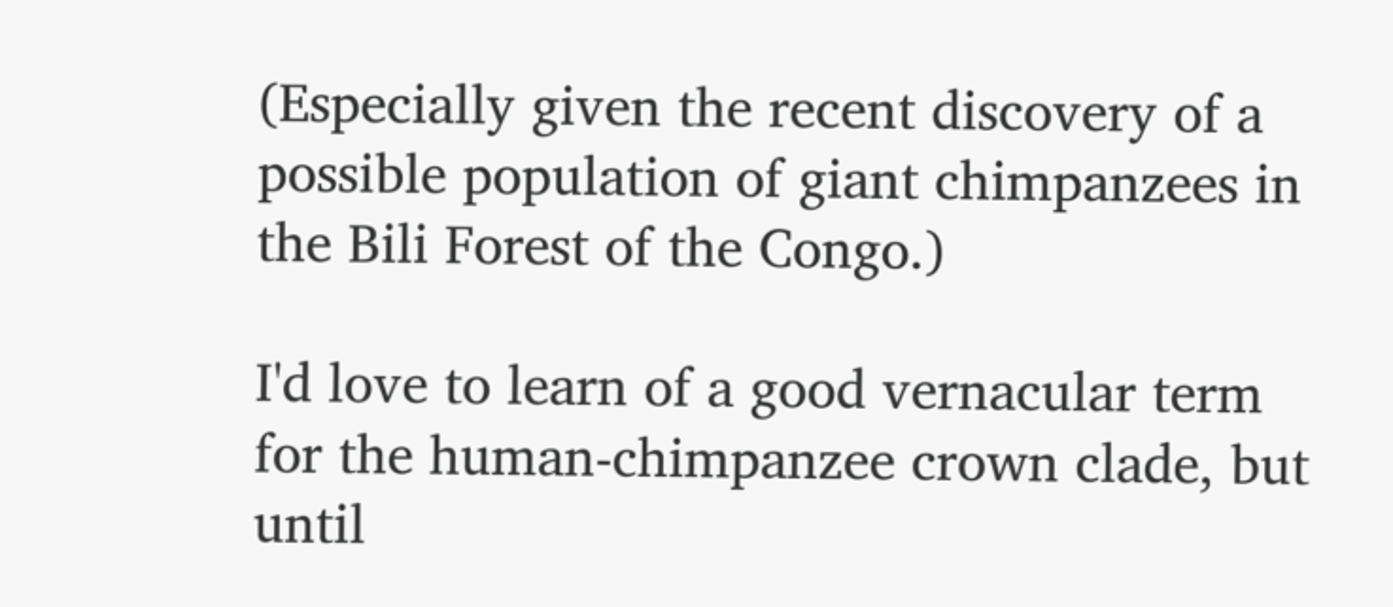(Especially given the recent discovery of a possible population of giant chimpanzees in the Bili Forest of the Congo.)

I'd love to learn of a good vernacular term for the human-chimpanzee crown clade, but until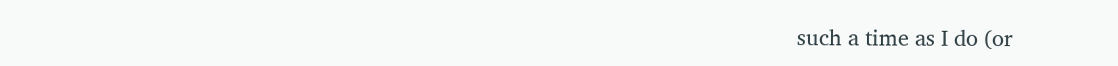such a time as I do (or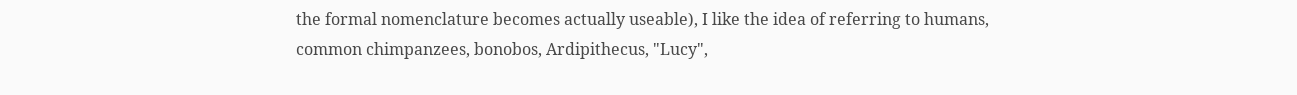the formal nomenclature becomes actually useable), I like the idea of referring to humans, common chimpanzees, bonobos, Ardipithecus, "Lucy",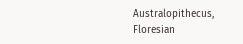Australopithecus, Floresian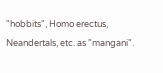"hobbits", Homo erectus, Neandertals, etc. as "mangani".